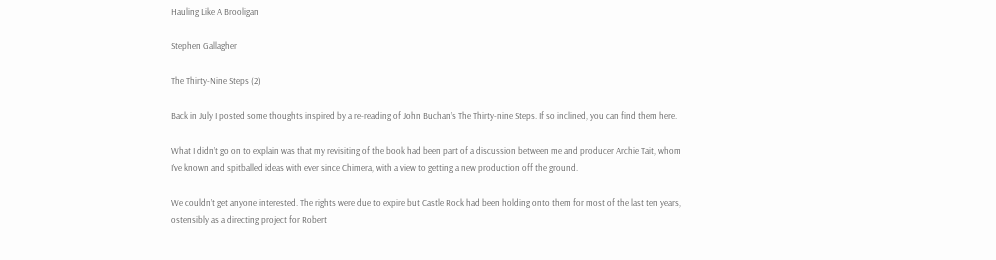Hauling Like A Brooligan

Stephen Gallagher

The Thirty-Nine Steps (2)

Back in July I posted some thoughts inspired by a re-reading of John Buchan’s The Thirty-nine Steps. If so inclined, you can find them here.

What I didn’t go on to explain was that my revisiting of the book had been part of a discussion between me and producer Archie Tait, whom I’ve known and spitballed ideas with ever since Chimera, with a view to getting a new production off the ground.

We couldn’t get anyone interested. The rights were due to expire but Castle Rock had been holding onto them for most of the last ten years, ostensibly as a directing project for Robert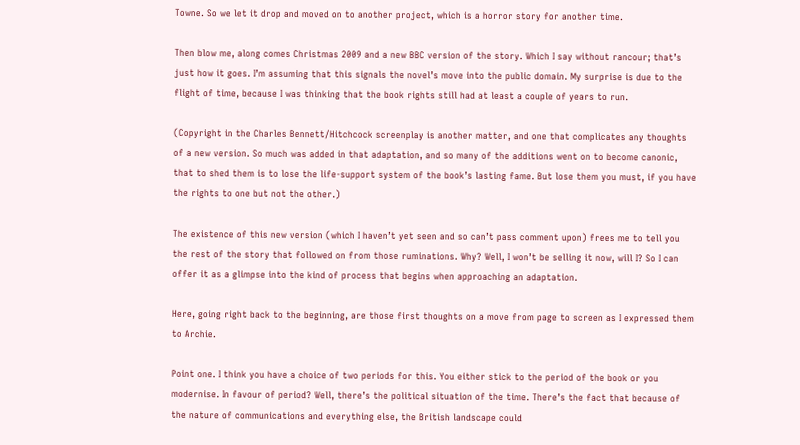Towne. So we let it drop and moved on to another project, which is a horror story for another time.

Then blow me, along comes Christmas 2009 and a new BBC version of the story. Which I say without rancour; that’s just how it goes. I’m assuming that this signals the novel’s move into the public domain. My surprise is due to the flight of time, because I was thinking that the book rights still had at least a couple of years to run.

(Copyright in the Charles Bennett/Hitchcock screenplay is another matter, and one that complicates any thoughts of a new version. So much was added in that adaptation, and so many of the additions went on to become canonic, that to shed them is to lose the life-support system of the book’s lasting fame. But lose them you must, if you have the rights to one but not the other.)

The existence of this new version (which I haven’t yet seen and so can’t pass comment upon) frees me to tell you the rest of the story that followed on from those ruminations. Why? Well, I won’t be selling it now, will I? So I can offer it as a glimpse into the kind of process that begins when approaching an adaptation.

Here, going right back to the beginning, are those first thoughts on a move from page to screen as I expressed them to Archie.

Point one. I think you have a choice of two periods for this. You either stick to the period of the book or you modernise. In favour of period? Well, there’s the political situation of the time. There’s the fact that because of the nature of communications and everything else, the British landscape could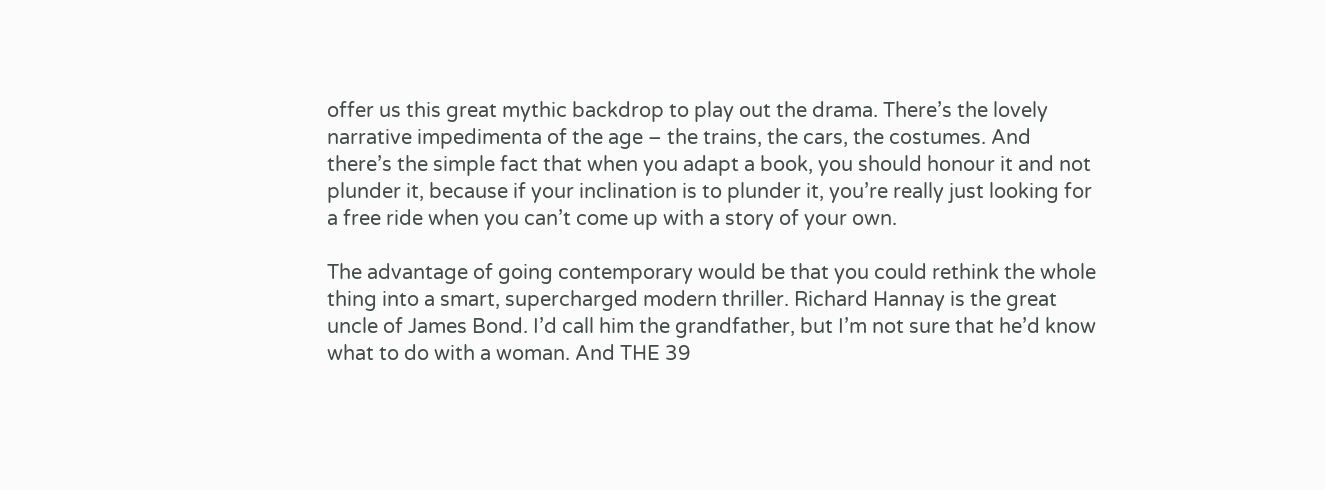offer us this great mythic backdrop to play out the drama. There’s the lovely narrative impedimenta of the age – the trains, the cars, the costumes. And there’s the simple fact that when you adapt a book, you should honour it and not plunder it, because if your inclination is to plunder it, you’re really just looking for a free ride when you can’t come up with a story of your own.

The advantage of going contemporary would be that you could rethink the whole thing into a smart, supercharged modern thriller. Richard Hannay is the great uncle of James Bond. I’d call him the grandfather, but I’m not sure that he’d know what to do with a woman. And THE 39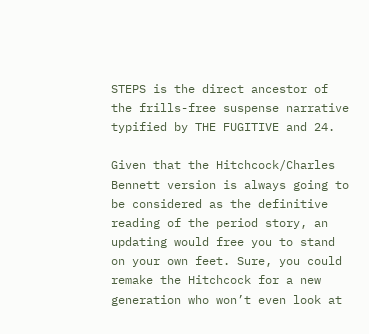STEPS is the direct ancestor of the frills-free suspense narrative typified by THE FUGITIVE and 24.

Given that the Hitchcock/Charles Bennett version is always going to be considered as the definitive reading of the period story, an updating would free you to stand on your own feet. Sure, you could remake the Hitchcock for a new generation who won’t even look at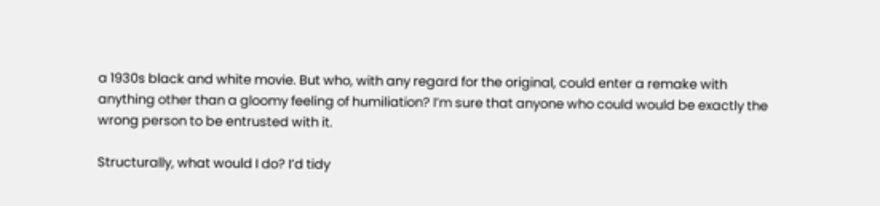a 1930s black and white movie. But who, with any regard for the original, could enter a remake with anything other than a gloomy feeling of humiliation? I’m sure that anyone who could would be exactly the wrong person to be entrusted with it.

Structurally, what would I do? I’d tidy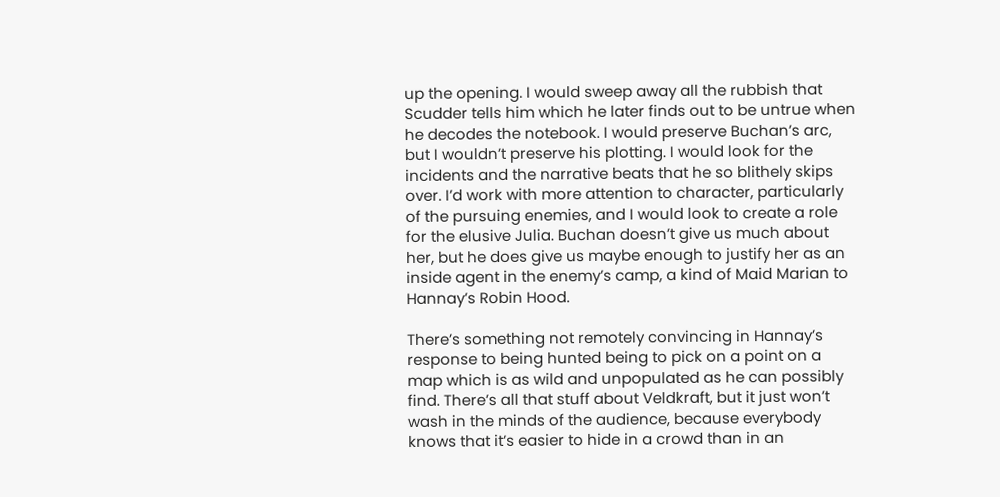up the opening. I would sweep away all the rubbish that Scudder tells him which he later finds out to be untrue when he decodes the notebook. I would preserve Buchan’s arc, but I wouldn’t preserve his plotting. I would look for the incidents and the narrative beats that he so blithely skips over. I’d work with more attention to character, particularly of the pursuing enemies, and I would look to create a role for the elusive Julia. Buchan doesn’t give us much about her, but he does give us maybe enough to justify her as an inside agent in the enemy’s camp, a kind of Maid Marian to Hannay’s Robin Hood.

There’s something not remotely convincing in Hannay’s response to being hunted being to pick on a point on a map which is as wild and unpopulated as he can possibly find. There’s all that stuff about Veldkraft, but it just won’t wash in the minds of the audience, because everybody knows that it’s easier to hide in a crowd than in an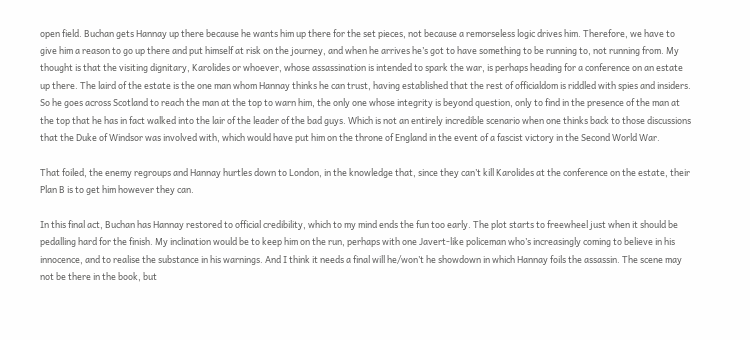open field. Buchan gets Hannay up there because he wants him up there for the set pieces, not because a remorseless logic drives him. Therefore, we have to give him a reason to go up there and put himself at risk on the journey, and when he arrives he’s got to have something to be running to, not running from. My thought is that the visiting dignitary, Karolides or whoever, whose assassination is intended to spark the war, is perhaps heading for a conference on an estate up there. The laird of the estate is the one man whom Hannay thinks he can trust, having established that the rest of officialdom is riddled with spies and insiders. So he goes across Scotland to reach the man at the top to warn him, the only one whose integrity is beyond question, only to find in the presence of the man at the top that he has in fact walked into the lair of the leader of the bad guys. Which is not an entirely incredible scenario when one thinks back to those discussions that the Duke of Windsor was involved with, which would have put him on the throne of England in the event of a fascist victory in the Second World War.

That foiled, the enemy regroups and Hannay hurtles down to London, in the knowledge that, since they can’t kill Karolides at the conference on the estate, their Plan B is to get him however they can.

In this final act, Buchan has Hannay restored to official credibility, which to my mind ends the fun too early. The plot starts to freewheel just when it should be pedalling hard for the finish. My inclination would be to keep him on the run, perhaps with one Javert-like policeman who’s increasingly coming to believe in his innocence, and to realise the substance in his warnings. And I think it needs a final will he/won’t he showdown in which Hannay foils the assassin. The scene may not be there in the book, but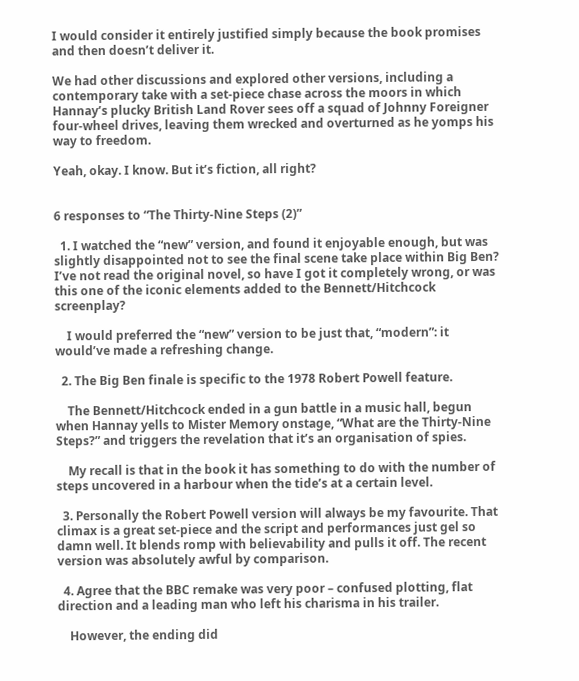I would consider it entirely justified simply because the book promises and then doesn’t deliver it.

We had other discussions and explored other versions, including a contemporary take with a set-piece chase across the moors in which Hannay’s plucky British Land Rover sees off a squad of Johnny Foreigner four-wheel drives, leaving them wrecked and overturned as he yomps his way to freedom.

Yeah, okay. I know. But it’s fiction, all right?


6 responses to “The Thirty-Nine Steps (2)”

  1. I watched the “new” version, and found it enjoyable enough, but was slightly disappointed not to see the final scene take place within Big Ben? I’ve not read the original novel, so have I got it completely wrong, or was this one of the iconic elements added to the Bennett/Hitchcock screenplay?

    I would preferred the “new” version to be just that, “modern”: it would’ve made a refreshing change.

  2. The Big Ben finale is specific to the 1978 Robert Powell feature.

    The Bennett/Hitchcock ended in a gun battle in a music hall, begun when Hannay yells to Mister Memory onstage, “What are the Thirty-Nine Steps?” and triggers the revelation that it’s an organisation of spies.

    My recall is that in the book it has something to do with the number of steps uncovered in a harbour when the tide’s at a certain level.

  3. Personally the Robert Powell version will always be my favourite. That climax is a great set-piece and the script and performances just gel so damn well. It blends romp with believability and pulls it off. The recent version was absolutely awful by comparison.

  4. Agree that the BBC remake was very poor – confused plotting, flat direction and a leading man who left his charisma in his trailer.

    However, the ending did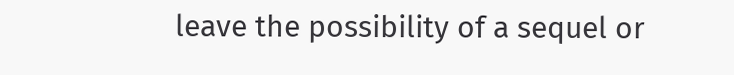leave the possibility of a sequel or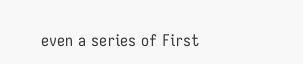even a series of First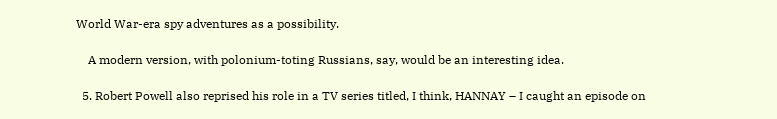World War-era spy adventures as a possibility.

    A modern version, with polonium-toting Russians, say, would be an interesting idea.

  5. Robert Powell also reprised his role in a TV series titled, I think, HANNAY – I caught an episode on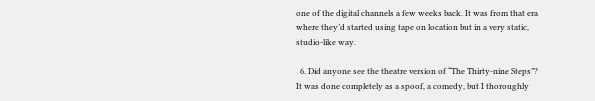one of the digital channels a few weeks back. It was from that era where they’d started using tape on location but in a very static, studio-like way.

  6. Did anyone see the theatre version of “The Thirty-nine Steps”? It was done completely as a spoof, a comedy, but I thoroughly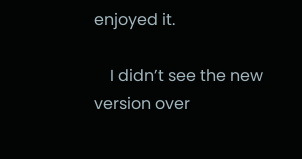enjoyed it.

    I didn’t see the new version over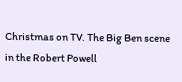Christmas on TV. The Big Ben scene in the Robert Powell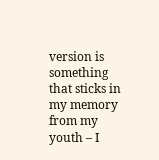version is something that sticks in my memory from my youth – I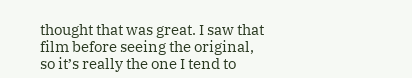thought that was great. I saw that film before seeing the original, so it’s really the one I tend to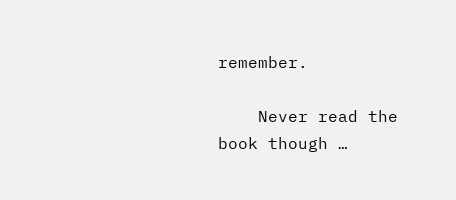remember.

    Never read the book though …